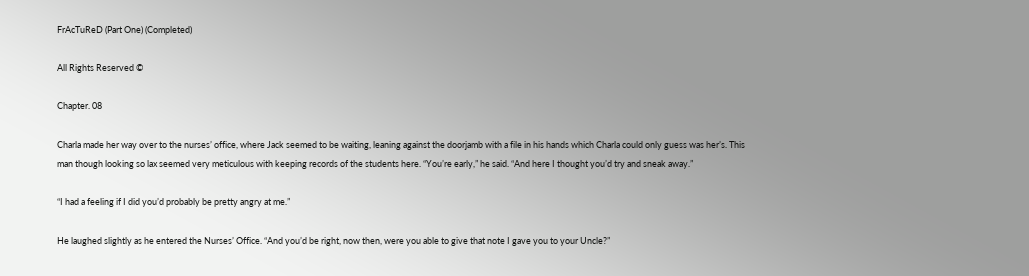FrAcTuReD (Part One) (Completed)

All Rights Reserved ©

Chapter. 08

Charla made her way over to the nurses’ office, where Jack seemed to be waiting, leaning against the doorjamb with a file in his hands which Charla could only guess was her’s. This man though looking so lax seemed very meticulous with keeping records of the students here. “You’re early,” he said. “And here I thought you’d try and sneak away.”

“I had a feeling if I did you’d probably be pretty angry at me.”

He laughed slightly as he entered the Nurses’ Office. “And you’d be right, now then, were you able to give that note I gave you to your Uncle?”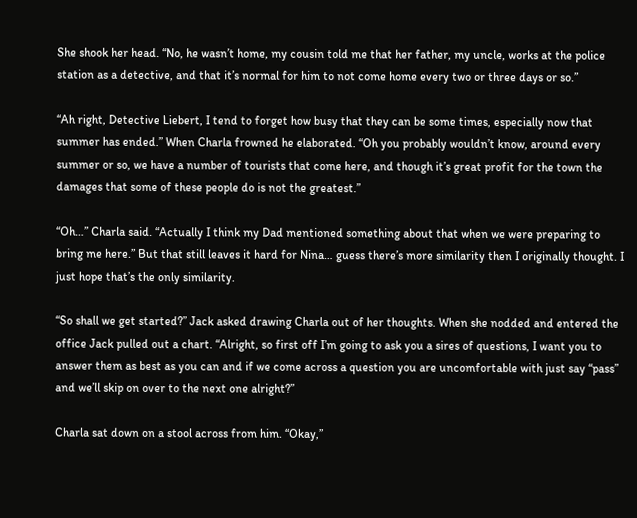She shook her head. “No, he wasn’t home, my cousin told me that her father, my uncle, works at the police station as a detective, and that it’s normal for him to not come home every two or three days or so.”

“Ah right, Detective Liebert, I tend to forget how busy that they can be some times, especially now that summer has ended.” When Charla frowned he elaborated. “Oh you probably wouldn’t know, around every summer or so, we have a number of tourists that come here, and though it’s great profit for the town the damages that some of these people do is not the greatest.”

“Oh…” Charla said. “Actually I think my Dad mentioned something about that when we were preparing to bring me here.” But that still leaves it hard for Nina… guess there’s more similarity then I originally thought. I just hope that’s the only similarity.

“So shall we get started?” Jack asked drawing Charla out of her thoughts. When she nodded and entered the office Jack pulled out a chart. “Alright, so first off I’m going to ask you a sires of questions, I want you to answer them as best as you can and if we come across a question you are uncomfortable with just say “pass” and we’ll skip on over to the next one alright?”

Charla sat down on a stool across from him. “Okay,”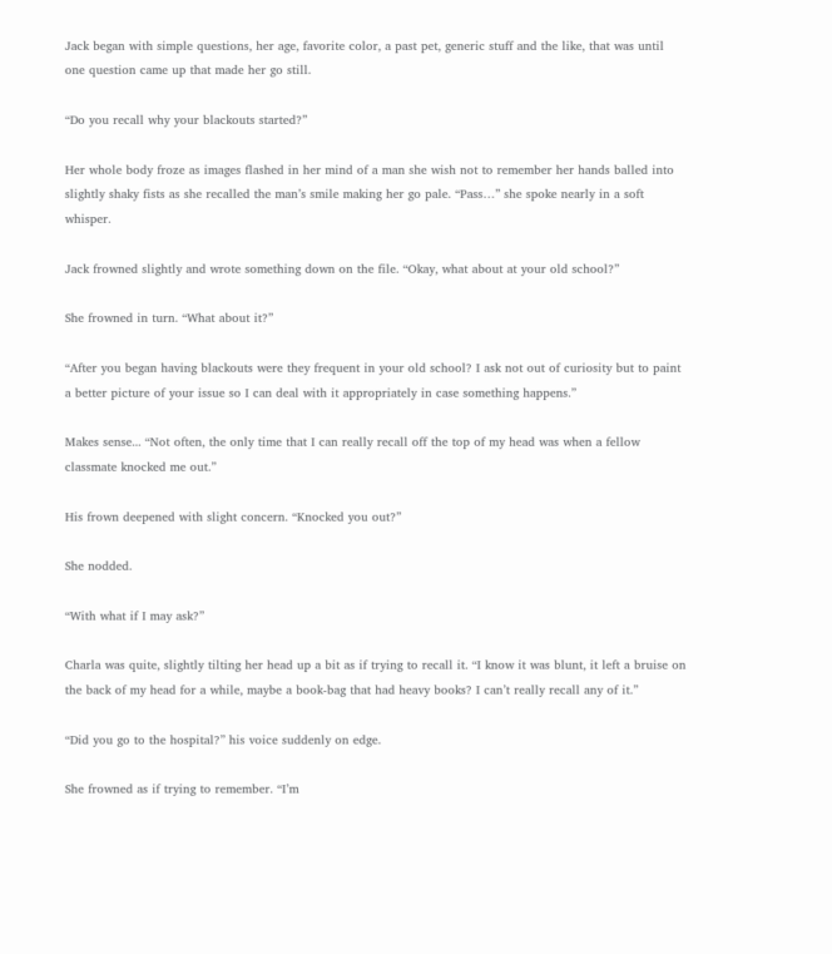Jack began with simple questions, her age, favorite color, a past pet, generic stuff and the like, that was until one question came up that made her go still.

“Do you recall why your blackouts started?”

Her whole body froze as images flashed in her mind of a man she wish not to remember her hands balled into slightly shaky fists as she recalled the man’s smile making her go pale. “Pass…” she spoke nearly in a soft whisper.

Jack frowned slightly and wrote something down on the file. “Okay, what about at your old school?”

She frowned in turn. “What about it?”

“After you began having blackouts were they frequent in your old school? I ask not out of curiosity but to paint a better picture of your issue so I can deal with it appropriately in case something happens.”

Makes sense... “Not often, the only time that I can really recall off the top of my head was when a fellow classmate knocked me out.”

His frown deepened with slight concern. “Knocked you out?”

She nodded.

“With what if I may ask?”

Charla was quite, slightly tilting her head up a bit as if trying to recall it. “I know it was blunt, it left a bruise on the back of my head for a while, maybe a book-bag that had heavy books? I can’t really recall any of it.”

“Did you go to the hospital?” his voice suddenly on edge.

She frowned as if trying to remember. “I’m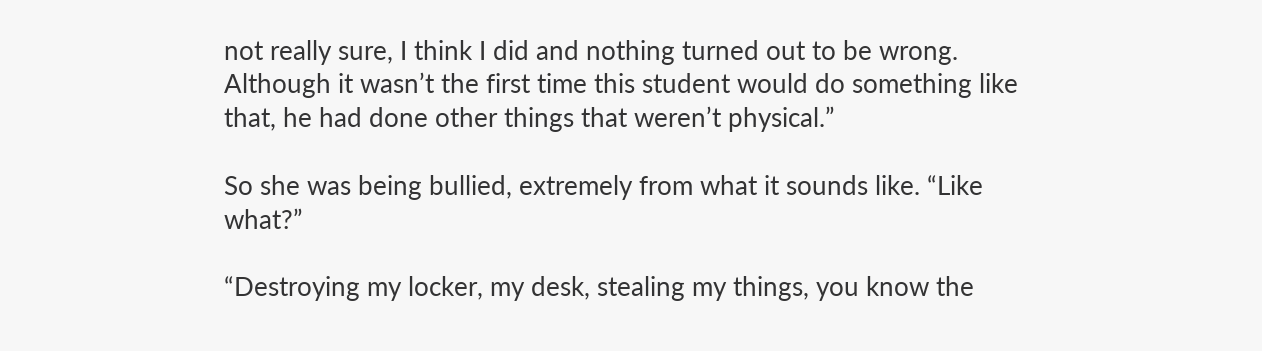not really sure, I think I did and nothing turned out to be wrong. Although it wasn’t the first time this student would do something like that, he had done other things that weren’t physical.”

So she was being bullied, extremely from what it sounds like. “Like what?”

“Destroying my locker, my desk, stealing my things, you know the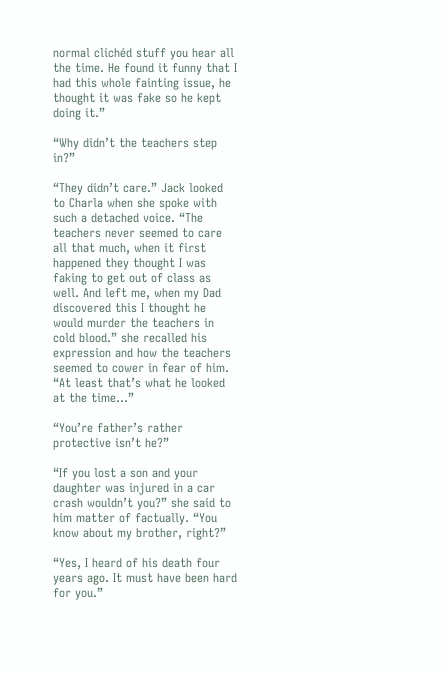normal clichéd stuff you hear all the time. He found it funny that I had this whole fainting issue, he thought it was fake so he kept doing it.”

“Why didn’t the teachers step in?”

“They didn’t care.” Jack looked to Charla when she spoke with such a detached voice. “The teachers never seemed to care all that much, when it first happened they thought I was faking to get out of class as well. And left me, when my Dad discovered this I thought he would murder the teachers in cold blood.” she recalled his expression and how the teachers seemed to cower in fear of him. “At least that’s what he looked at the time…”

“You’re father’s rather protective isn’t he?”

“If you lost a son and your daughter was injured in a car crash wouldn’t you?” she said to him matter of factually. “You know about my brother, right?”

“Yes, I heard of his death four years ago. It must have been hard for you.”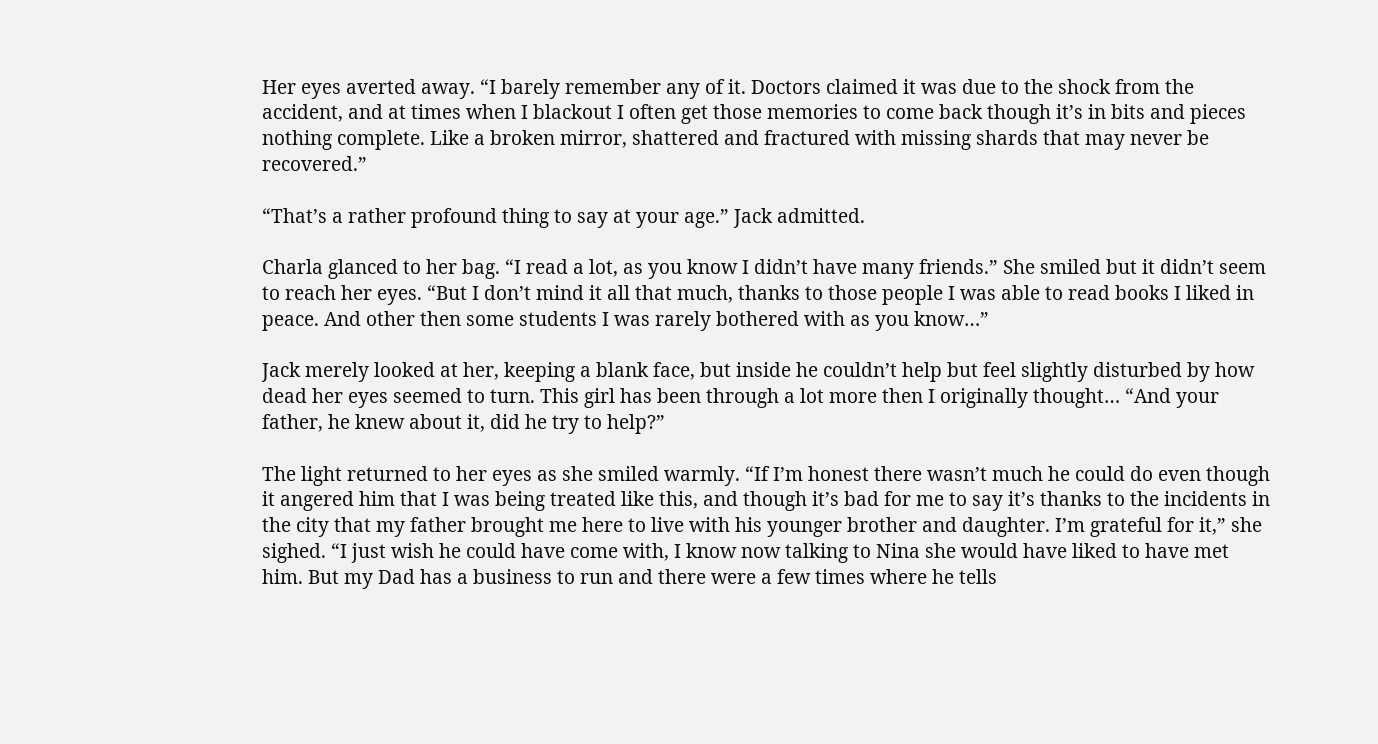Her eyes averted away. “I barely remember any of it. Doctors claimed it was due to the shock from the accident, and at times when I blackout I often get those memories to come back though it’s in bits and pieces nothing complete. Like a broken mirror, shattered and fractured with missing shards that may never be recovered.”

“That’s a rather profound thing to say at your age.” Jack admitted.

Charla glanced to her bag. “I read a lot, as you know I didn’t have many friends.” She smiled but it didn’t seem to reach her eyes. “But I don’t mind it all that much, thanks to those people I was able to read books I liked in peace. And other then some students I was rarely bothered with as you know…”

Jack merely looked at her, keeping a blank face, but inside he couldn’t help but feel slightly disturbed by how dead her eyes seemed to turn. This girl has been through a lot more then I originally thought… “And your father, he knew about it, did he try to help?”

The light returned to her eyes as she smiled warmly. “If I’m honest there wasn’t much he could do even though it angered him that I was being treated like this, and though it’s bad for me to say it’s thanks to the incidents in the city that my father brought me here to live with his younger brother and daughter. I’m grateful for it,” she sighed. “I just wish he could have come with, I know now talking to Nina she would have liked to have met him. But my Dad has a business to run and there were a few times where he tells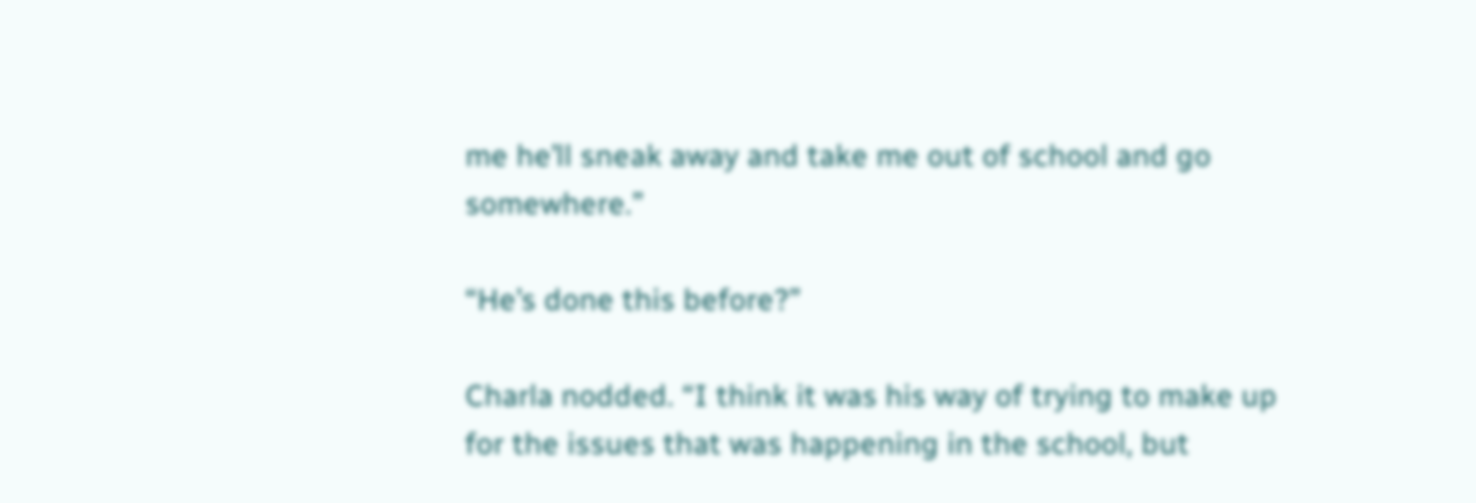me he’ll sneak away and take me out of school and go somewhere.”

“He’s done this before?”

Charla nodded. “I think it was his way of trying to make up for the issues that was happening in the school, but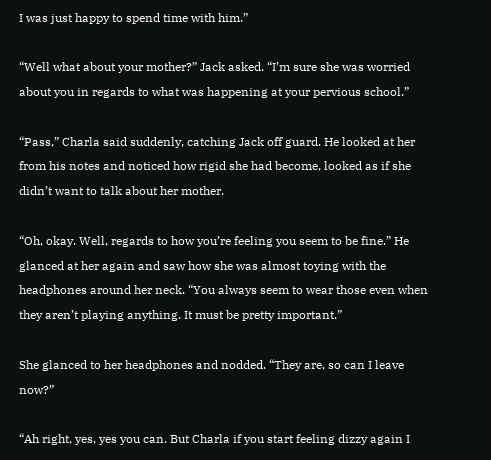I was just happy to spend time with him.”

“Well what about your mother?” Jack asked. “I’m sure she was worried about you in regards to what was happening at your pervious school.”

“Pass,” Charla said suddenly, catching Jack off guard. He looked at her from his notes and noticed how rigid she had become, looked as if she didn’t want to talk about her mother.

“Oh, okay. Well, regards to how you’re feeling you seem to be fine.” He glanced at her again and saw how she was almost toying with the headphones around her neck. “You always seem to wear those even when they aren’t playing anything. It must be pretty important.”

She glanced to her headphones and nodded. “They are, so can I leave now?”

“Ah right, yes, yes you can. But Charla if you start feeling dizzy again I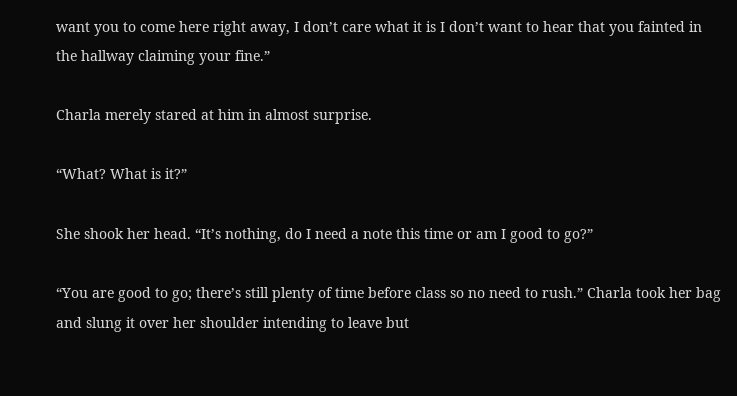want you to come here right away, I don’t care what it is I don’t want to hear that you fainted in the hallway claiming your fine.”

Charla merely stared at him in almost surprise.

“What? What is it?”

She shook her head. “It’s nothing, do I need a note this time or am I good to go?”

“You are good to go; there’s still plenty of time before class so no need to rush.” Charla took her bag and slung it over her shoulder intending to leave but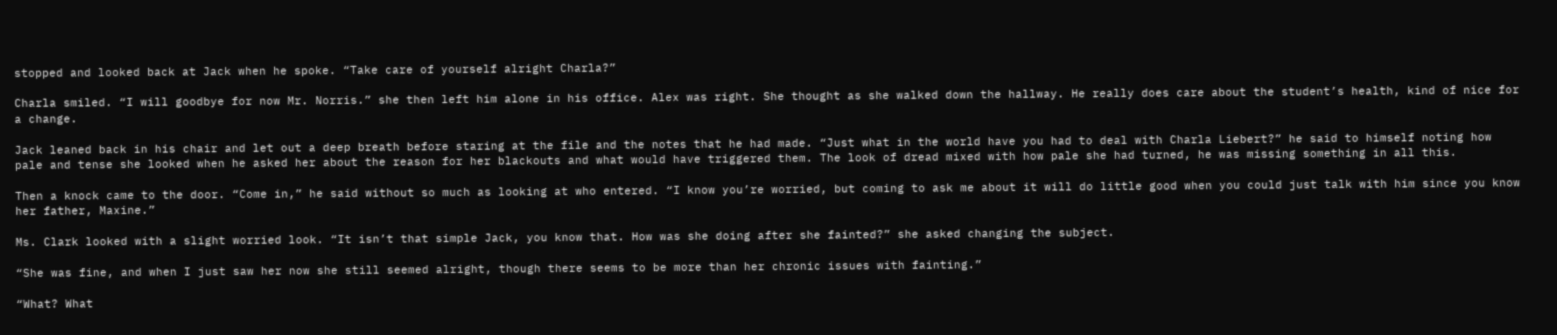stopped and looked back at Jack when he spoke. “Take care of yourself alright Charla?”

Charla smiled. “I will goodbye for now Mr. Norris.” she then left him alone in his office. Alex was right. She thought as she walked down the hallway. He really does care about the student’s health, kind of nice for a change.

Jack leaned back in his chair and let out a deep breath before staring at the file and the notes that he had made. “Just what in the world have you had to deal with Charla Liebert?” he said to himself noting how pale and tense she looked when he asked her about the reason for her blackouts and what would have triggered them. The look of dread mixed with how pale she had turned, he was missing something in all this.

Then a knock came to the door. “Come in,” he said without so much as looking at who entered. “I know you’re worried, but coming to ask me about it will do little good when you could just talk with him since you know her father, Maxine.”

Ms. Clark looked with a slight worried look. “It isn’t that simple Jack, you know that. How was she doing after she fainted?” she asked changing the subject.

“She was fine, and when I just saw her now she still seemed alright, though there seems to be more than her chronic issues with fainting.”

“What? What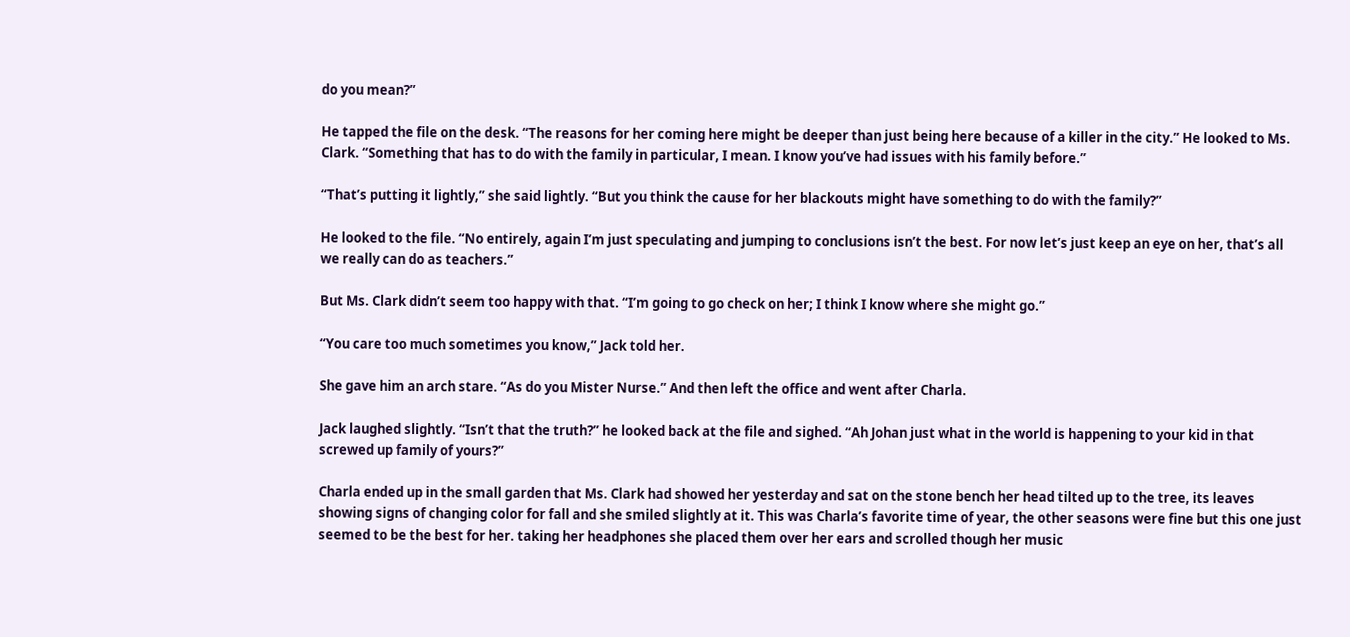do you mean?”

He tapped the file on the desk. “The reasons for her coming here might be deeper than just being here because of a killer in the city.” He looked to Ms. Clark. “Something that has to do with the family in particular, I mean. I know you’ve had issues with his family before.”

“That’s putting it lightly,” she said lightly. “But you think the cause for her blackouts might have something to do with the family?”

He looked to the file. “No entirely, again I’m just speculating and jumping to conclusions isn’t the best. For now let’s just keep an eye on her, that’s all we really can do as teachers.”

But Ms. Clark didn’t seem too happy with that. “I’m going to go check on her; I think I know where she might go.”

“You care too much sometimes you know,” Jack told her.

She gave him an arch stare. “As do you Mister Nurse.” And then left the office and went after Charla.

Jack laughed slightly. “Isn’t that the truth?” he looked back at the file and sighed. “Ah Johan just what in the world is happening to your kid in that screwed up family of yours?”

Charla ended up in the small garden that Ms. Clark had showed her yesterday and sat on the stone bench her head tilted up to the tree, its leaves showing signs of changing color for fall and she smiled slightly at it. This was Charla’s favorite time of year, the other seasons were fine but this one just seemed to be the best for her. taking her headphones she placed them over her ears and scrolled though her music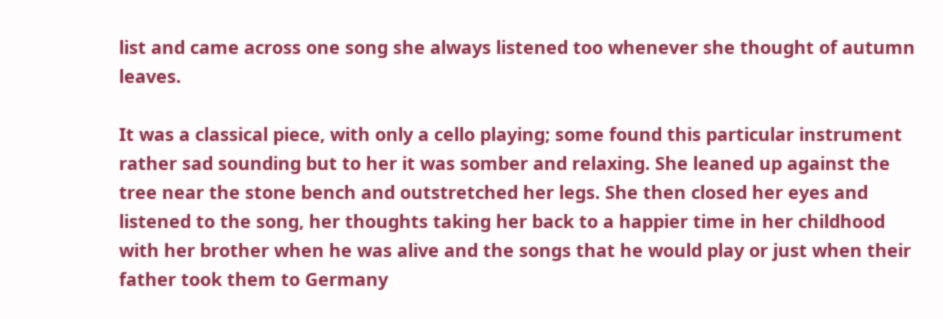list and came across one song she always listened too whenever she thought of autumn leaves.

It was a classical piece, with only a cello playing; some found this particular instrument rather sad sounding but to her it was somber and relaxing. She leaned up against the tree near the stone bench and outstretched her legs. She then closed her eyes and listened to the song, her thoughts taking her back to a happier time in her childhood with her brother when he was alive and the songs that he would play or just when their father took them to Germany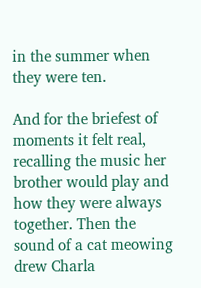in the summer when they were ten.

And for the briefest of moments it felt real, recalling the music her brother would play and how they were always together. Then the sound of a cat meowing drew Charla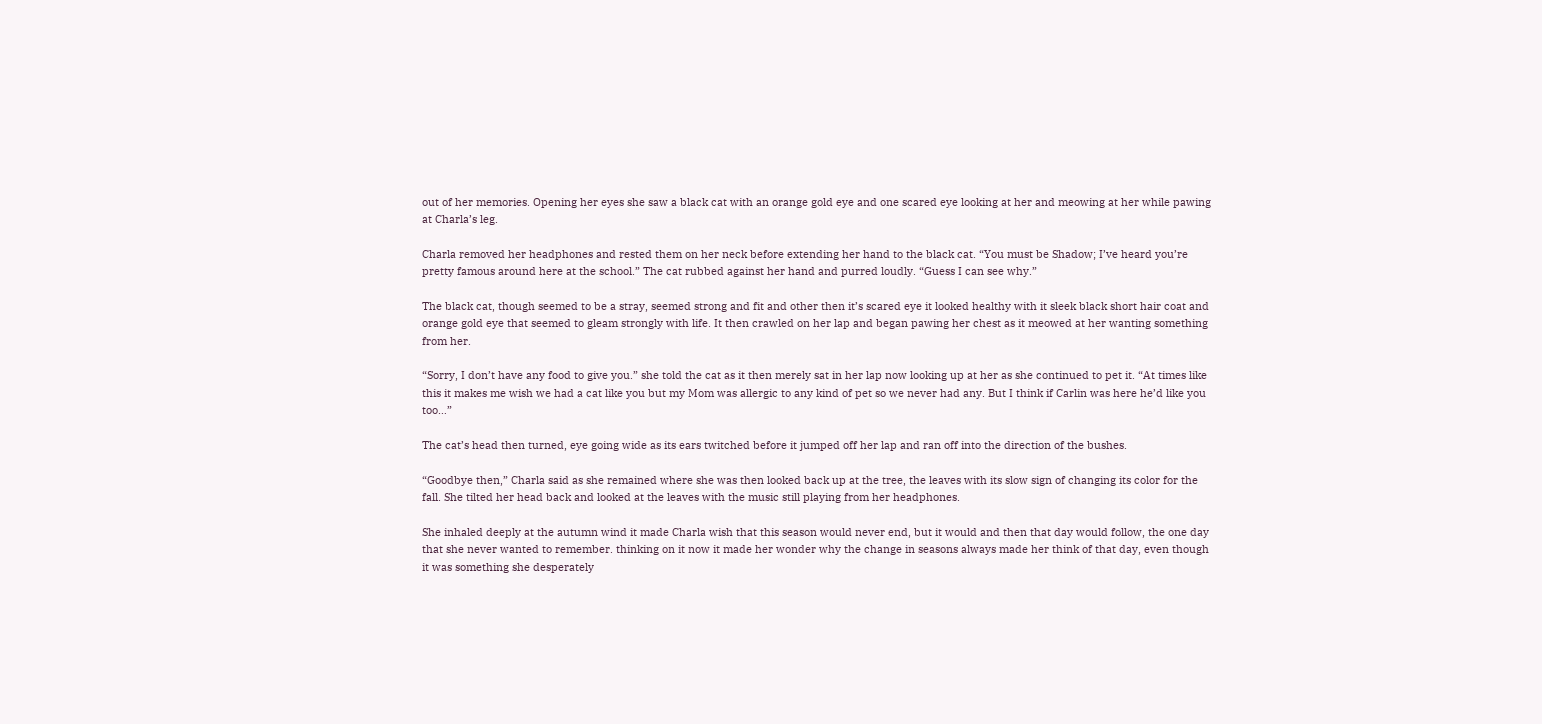out of her memories. Opening her eyes she saw a black cat with an orange gold eye and one scared eye looking at her and meowing at her while pawing at Charla’s leg.

Charla removed her headphones and rested them on her neck before extending her hand to the black cat. “You must be Shadow; I’ve heard you’re pretty famous around here at the school.” The cat rubbed against her hand and purred loudly. “Guess I can see why.”

The black cat, though seemed to be a stray, seemed strong and fit and other then it’s scared eye it looked healthy with it sleek black short hair coat and orange gold eye that seemed to gleam strongly with life. It then crawled on her lap and began pawing her chest as it meowed at her wanting something from her.

“Sorry, I don’t have any food to give you.” she told the cat as it then merely sat in her lap now looking up at her as she continued to pet it. “At times like this it makes me wish we had a cat like you but my Mom was allergic to any kind of pet so we never had any. But I think if Carlin was here he’d like you too…”

The cat’s head then turned, eye going wide as its ears twitched before it jumped off her lap and ran off into the direction of the bushes.

“Goodbye then,” Charla said as she remained where she was then looked back up at the tree, the leaves with its slow sign of changing its color for the fall. She tilted her head back and looked at the leaves with the music still playing from her headphones.

She inhaled deeply at the autumn wind it made Charla wish that this season would never end, but it would and then that day would follow, the one day that she never wanted to remember. thinking on it now it made her wonder why the change in seasons always made her think of that day, even though it was something she desperately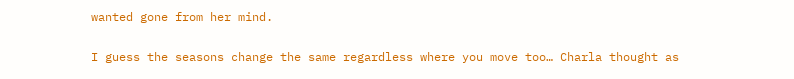wanted gone from her mind.

I guess the seasons change the same regardless where you move too… Charla thought as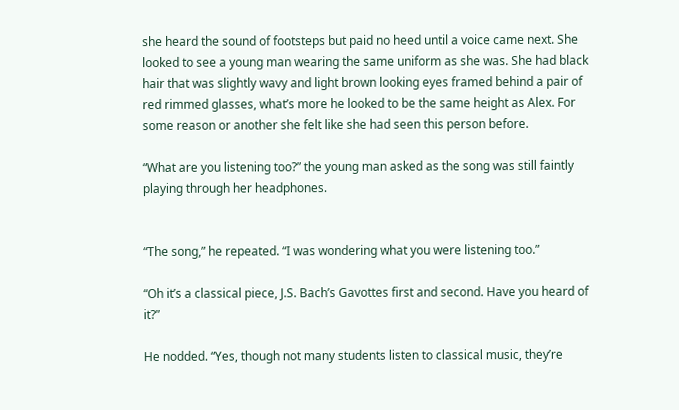she heard the sound of footsteps but paid no heed until a voice came next. She looked to see a young man wearing the same uniform as she was. She had black hair that was slightly wavy and light brown looking eyes framed behind a pair of red rimmed glasses, what’s more he looked to be the same height as Alex. For some reason or another she felt like she had seen this person before.

“What are you listening too?” the young man asked as the song was still faintly playing through her headphones.


“The song,” he repeated. “I was wondering what you were listening too.”

“Oh it’s a classical piece, J.S. Bach’s Gavottes first and second. Have you heard of it?”

He nodded. “Yes, though not many students listen to classical music, they’re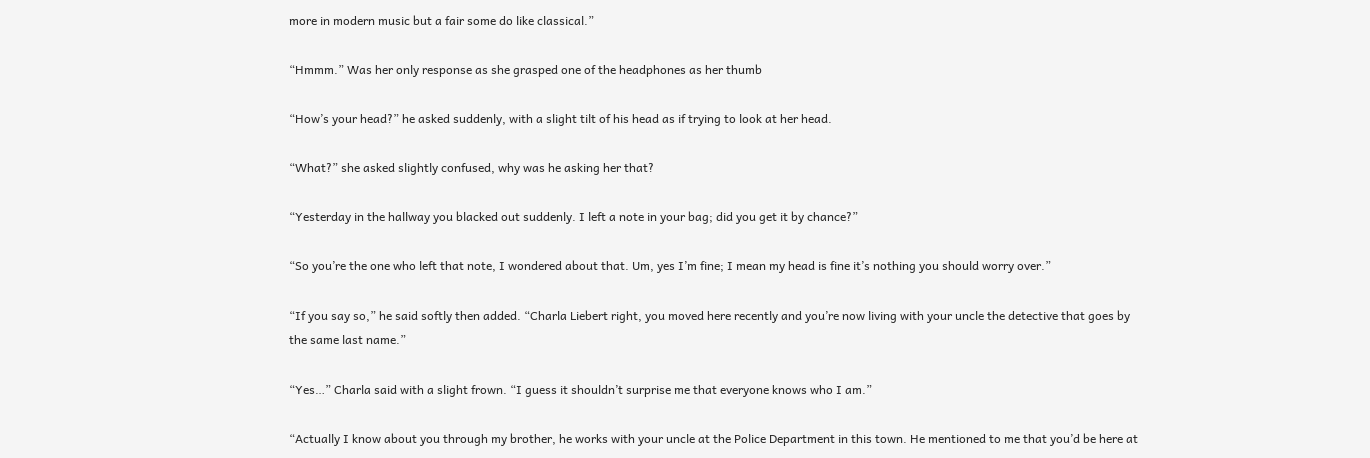more in modern music but a fair some do like classical.”

“Hmmm.” Was her only response as she grasped one of the headphones as her thumb

“How’s your head?” he asked suddenly, with a slight tilt of his head as if trying to look at her head.

“What?” she asked slightly confused, why was he asking her that?

“Yesterday in the hallway you blacked out suddenly. I left a note in your bag; did you get it by chance?”

“So you’re the one who left that note, I wondered about that. Um, yes I’m fine; I mean my head is fine it’s nothing you should worry over.”

“If you say so,” he said softly then added. “Charla Liebert right, you moved here recently and you’re now living with your uncle the detective that goes by the same last name.”

“Yes…” Charla said with a slight frown. “I guess it shouldn’t surprise me that everyone knows who I am.”

“Actually I know about you through my brother, he works with your uncle at the Police Department in this town. He mentioned to me that you’d be here at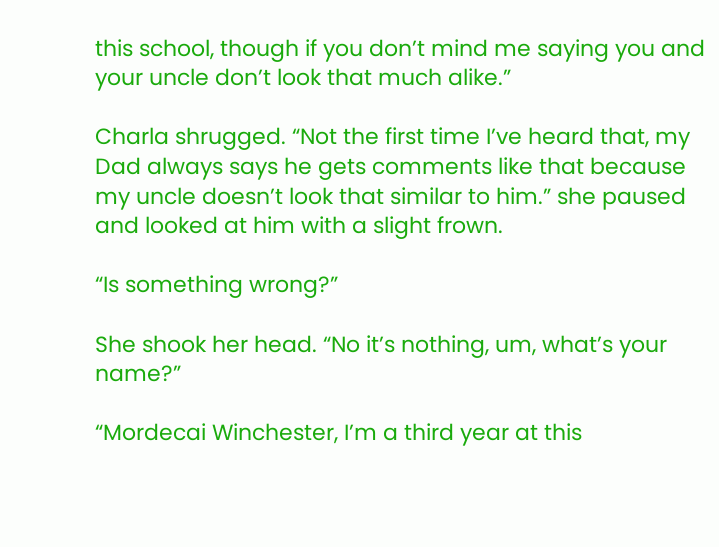this school, though if you don’t mind me saying you and your uncle don’t look that much alike.”

Charla shrugged. “Not the first time I’ve heard that, my Dad always says he gets comments like that because my uncle doesn’t look that similar to him.” she paused and looked at him with a slight frown.

“Is something wrong?”

She shook her head. “No it’s nothing, um, what’s your name?”

“Mordecai Winchester, I’m a third year at this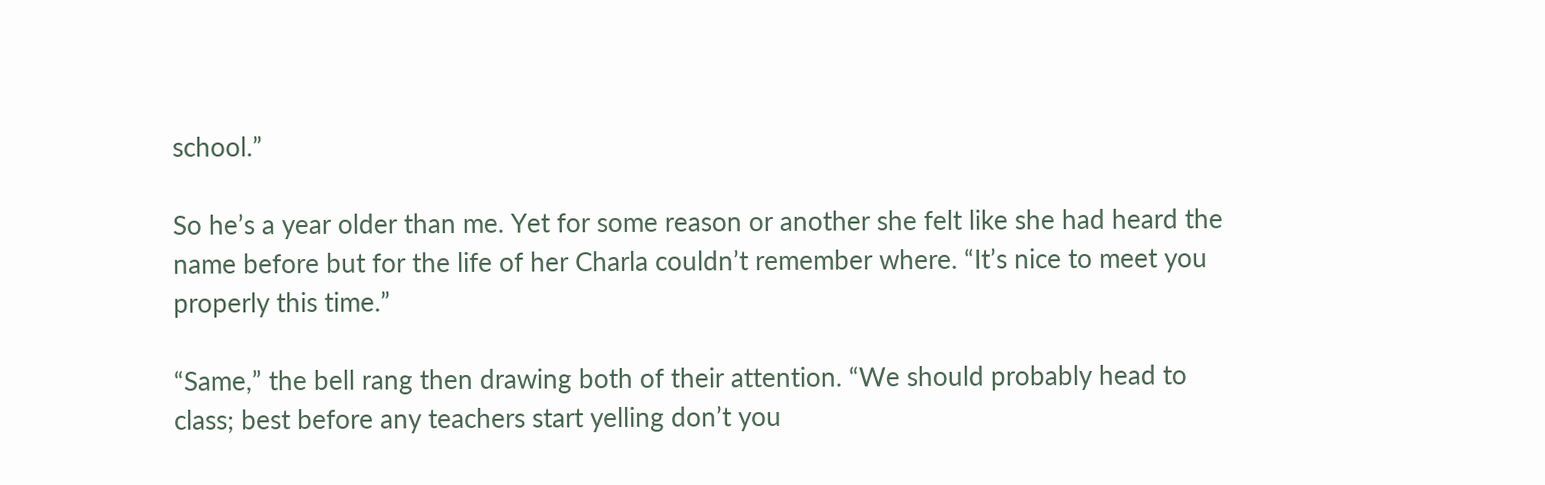school.”

So he’s a year older than me. Yet for some reason or another she felt like she had heard the name before but for the life of her Charla couldn’t remember where. “It’s nice to meet you properly this time.”

“Same,” the bell rang then drawing both of their attention. “We should probably head to class; best before any teachers start yelling don’t you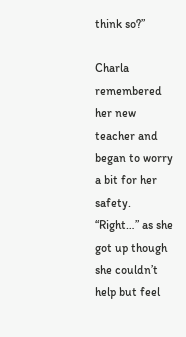think so?”

Charla remembered her new teacher and began to worry a bit for her safety. “Right…” as she got up though she couldn’t help but feel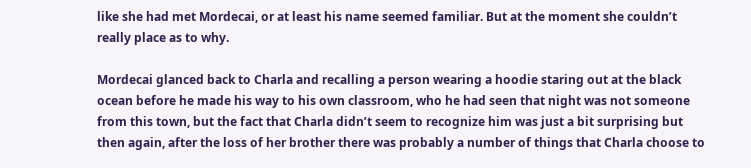like she had met Mordecai, or at least his name seemed familiar. But at the moment she couldn’t really place as to why.

Mordecai glanced back to Charla and recalling a person wearing a hoodie staring out at the black ocean before he made his way to his own classroom, who he had seen that night was not someone from this town, but the fact that Charla didn’t seem to recognize him was just a bit surprising but then again, after the loss of her brother there was probably a number of things that Charla choose to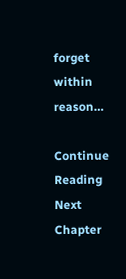forget within reason…

Continue Reading Next Chapter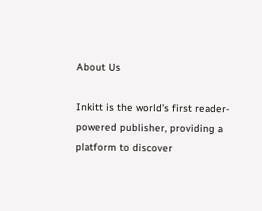About Us

Inkitt is the world’s first reader-powered publisher, providing a platform to discover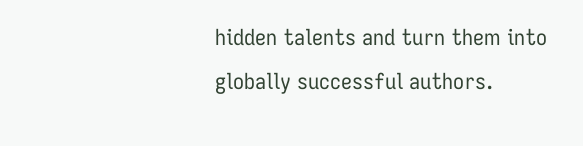hidden talents and turn them into globally successful authors.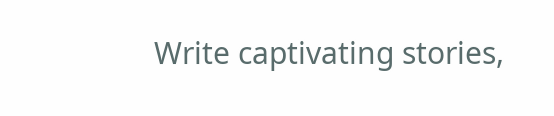Write captivating stories,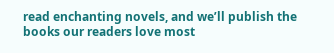read enchanting novels, and we’ll publish the books our readers love most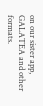on our sister app, GALATEA and other formats.